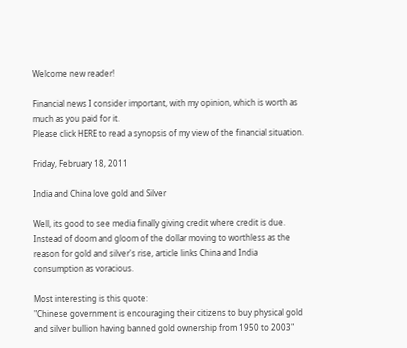Welcome new reader!

Financial news I consider important, with my opinion, which is worth as much as you paid for it.
Please click HERE to read a synopsis of my view of the financial situation.

Friday, February 18, 2011

India and China love gold and Silver

Well, its good to see media finally giving credit where credit is due. Instead of doom and gloom of the dollar moving to worthless as the reason for gold and silver's rise, article links China and India consumption as voracious.

Most interesting is this quote:
"Chinese government is encouraging their citizens to buy physical gold and silver bullion having banned gold ownership from 1950 to 2003"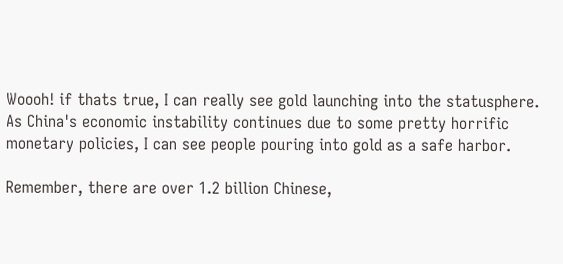Woooh! if thats true, I can really see gold launching into the statusphere. As China's economic instability continues due to some pretty horrific monetary policies, I can see people pouring into gold as a safe harbor.

Remember, there are over 1.2 billion Chinese,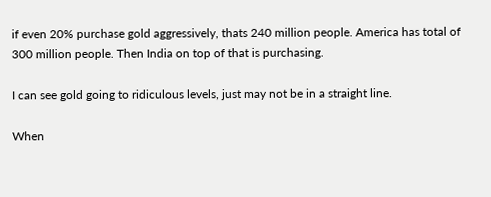if even 20% purchase gold aggressively, thats 240 million people. America has total of 300 million people. Then India on top of that is purchasing.

I can see gold going to ridiculous levels, just may not be in a straight line.

When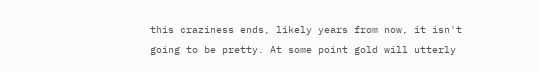this craziness ends, likely years from now, it isn't going to be pretty. At some point gold will utterly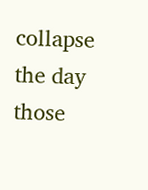collapse the day those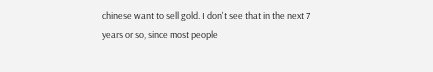chinese want to sell gold. I don't see that in the next 7 years or so, since most people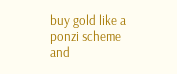buy gold like a ponzi scheme and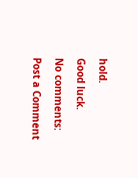hold.

Good luck.

No comments:

Post a Comment